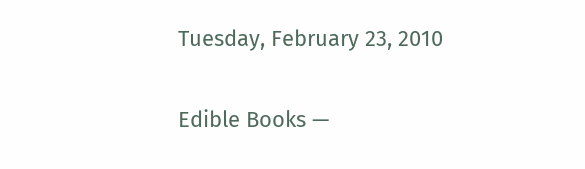Tuesday, February 23, 2010

Edible Books —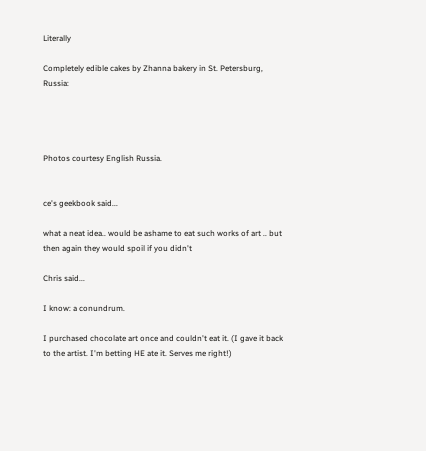Literally

Completely edible cakes by Zhanna bakery in St. Petersburg, Russia:




Photos courtesy English Russia.


ce's geekbook said...

what a neat idea.. would be ashame to eat such works of art .. but then again they would spoil if you didn't

Chris said...

I know: a conundrum.

I purchased chocolate art once and couldn't eat it. (I gave it back to the artist. I'm betting HE ate it. Serves me right!)